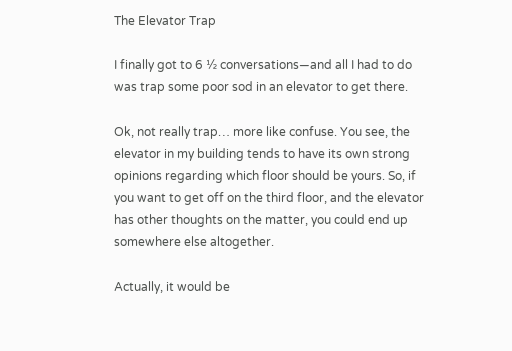The Elevator Trap

I finally got to 6 ½ conversations—and all I had to do was trap some poor sod in an elevator to get there.

Ok, not really trap… more like confuse. You see, the elevator in my building tends to have its own strong opinions regarding which floor should be yours. So, if you want to get off on the third floor, and the elevator has other thoughts on the matter, you could end up somewhere else altogether.

Actually, it would be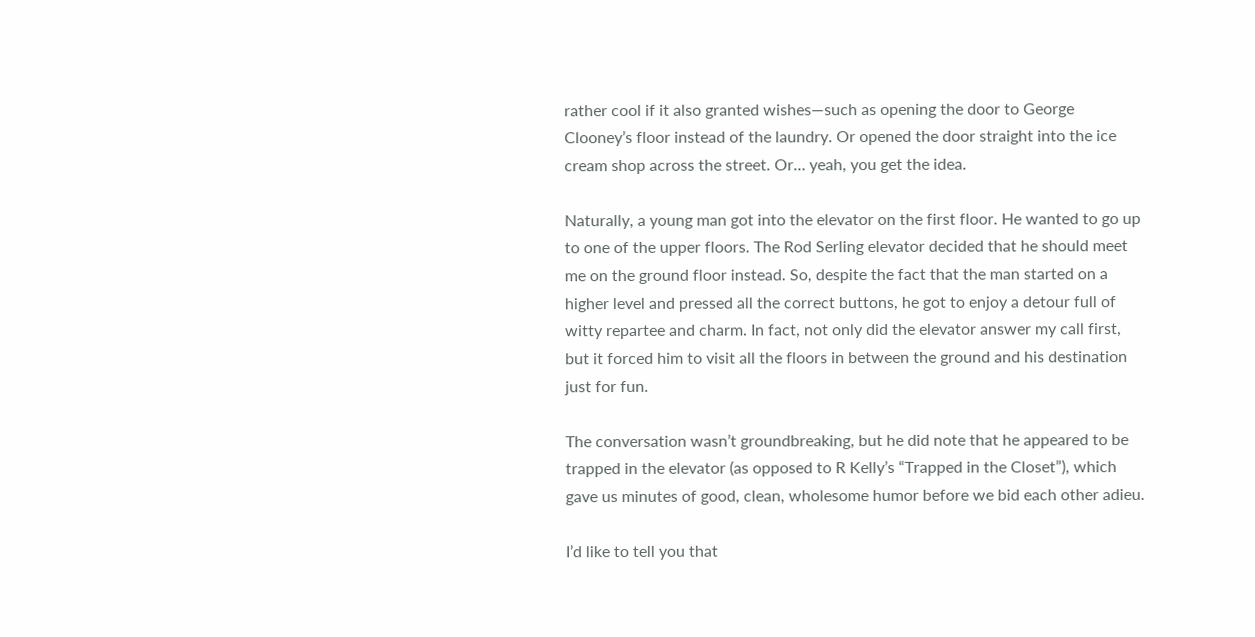rather cool if it also granted wishes—such as opening the door to George Clooney’s floor instead of the laundry. Or opened the door straight into the ice cream shop across the street. Or… yeah, you get the idea.

Naturally, a young man got into the elevator on the first floor. He wanted to go up to one of the upper floors. The Rod Serling elevator decided that he should meet me on the ground floor instead. So, despite the fact that the man started on a higher level and pressed all the correct buttons, he got to enjoy a detour full of witty repartee and charm. In fact, not only did the elevator answer my call first, but it forced him to visit all the floors in between the ground and his destination just for fun.

The conversation wasn’t groundbreaking, but he did note that he appeared to be trapped in the elevator (as opposed to R Kelly’s “Trapped in the Closet”), which gave us minutes of good, clean, wholesome humor before we bid each other adieu.

I’d like to tell you that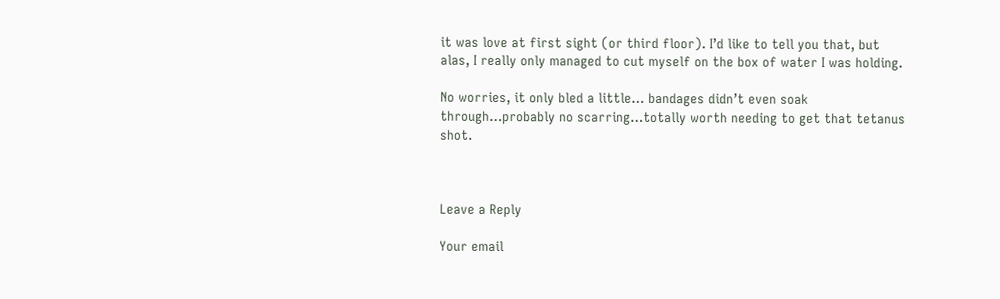it was love at first sight (or third floor). I’d like to tell you that, but alas, I really only managed to cut myself on the box of water I was holding.

No worries, it only bled a little… bandages didn’t even soak through…probably no scarring…totally worth needing to get that tetanus shot.



Leave a Reply

Your email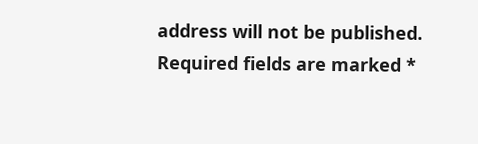address will not be published. Required fields are marked *